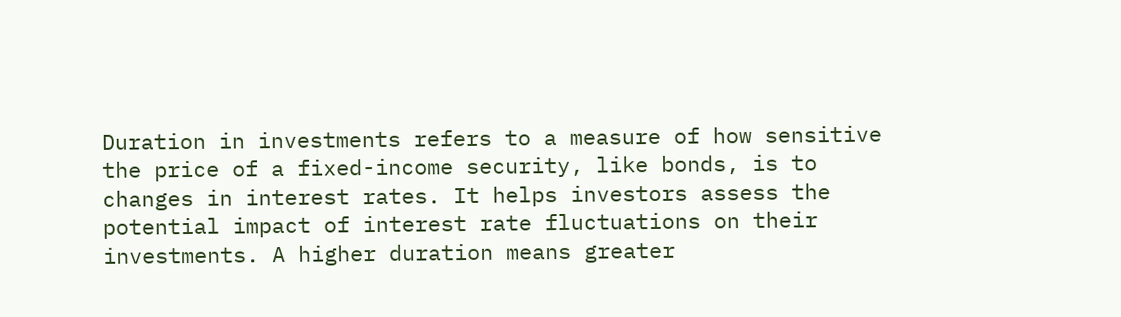Duration in investments refers to a measure of how sensitive the price of a fixed-income security, like bonds, is to changes in interest rates. It helps investors assess the potential impact of interest rate fluctuations on their investments. A higher duration means greater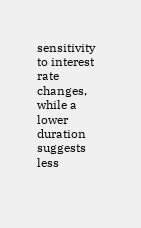sensitivity to interest rate changes, while a lower duration suggests less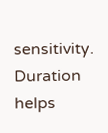sensitivity. Duration helps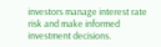investors manage interest rate risk and make informed investment decisions.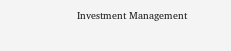Investment Management